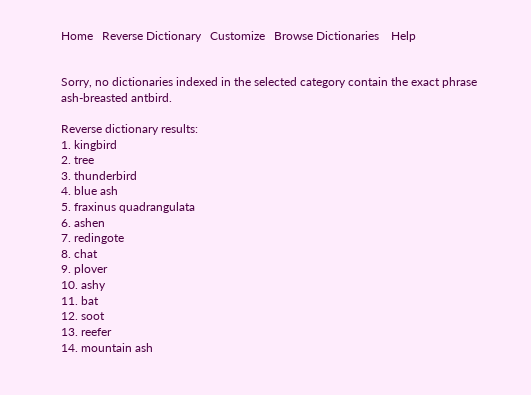Home   Reverse Dictionary   Customize   Browse Dictionaries    Help


Sorry, no dictionaries indexed in the selected category contain the exact phrase ash-breasted antbird.

Reverse dictionary results:
1. kingbird
2. tree
3. thunderbird
4. blue ash
5. fraxinus quadrangulata
6. ashen
7. redingote
8. chat
9. plover
10. ashy
11. bat
12. soot
13. reefer
14. mountain ash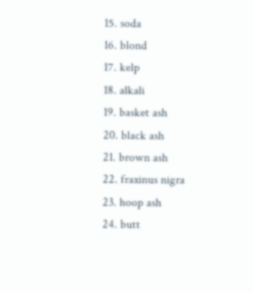15. soda
16. blond
17. kelp
18. alkali
19. basket ash
20. black ash
21. brown ash
22. fraxinus nigra
23. hoop ash
24. butt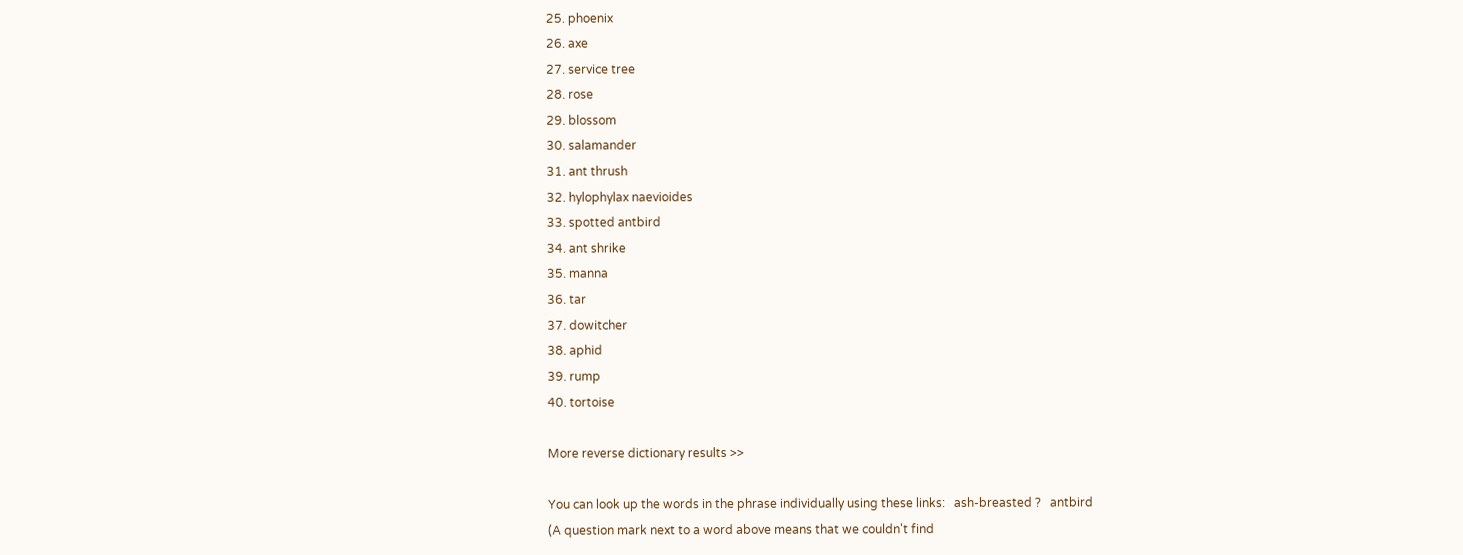25. phoenix
26. axe
27. service tree
28. rose
29. blossom
30. salamander
31. ant thrush
32. hylophylax naevioides
33. spotted antbird
34. ant shrike
35. manna
36. tar
37. dowitcher
38. aphid
39. rump
40. tortoise

More reverse dictionary results >>

You can look up the words in the phrase individually using these links:   ash-breasted ?   antbird
(A question mark next to a word above means that we couldn't find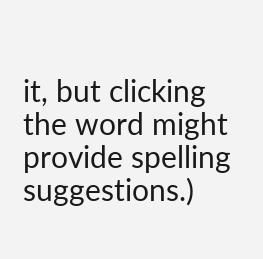it, but clicking the word might provide spelling suggestions.)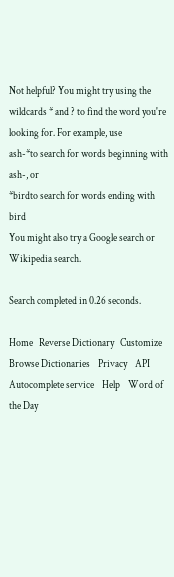Not helpful? You might try using the wildcards * and ? to find the word you're looking for. For example, use
ash-*to search for words beginning with ash-, or
*birdto search for words ending with bird
You might also try a Google search or Wikipedia search.

Search completed in 0.26 seconds.

Home   Reverse Dictionary   Customize   Browse Dictionaries    Privacy    API    Autocomplete service    Help    Word of the Day